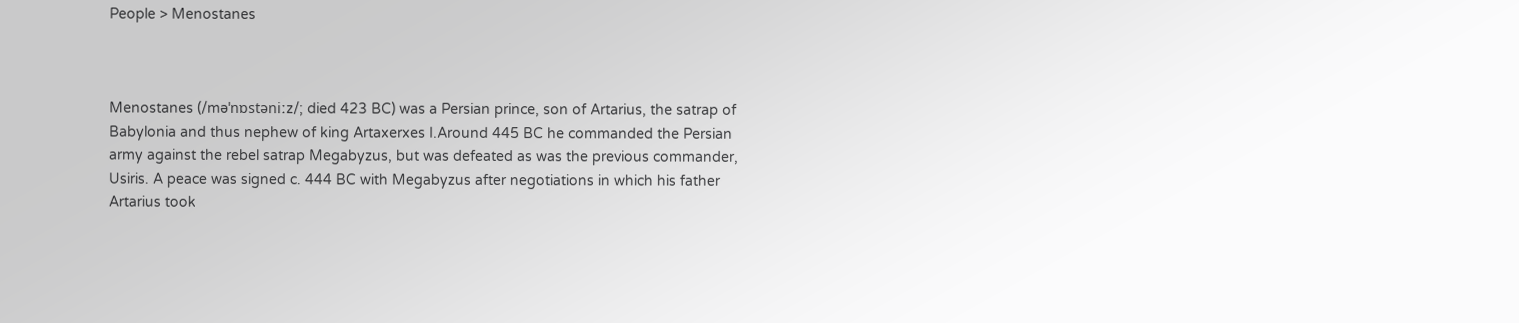People > Menostanes



Menostanes (/məˈnɒstəniːz/; died 423 BC) was a Persian prince, son of Artarius, the satrap of Babylonia and thus nephew of king Artaxerxes I.Around 445 BC he commanded the Persian army against the rebel satrap Megabyzus, but was defeated as was the previous commander, Usiris. A peace was signed c. 444 BC with Megabyzus after negotiations in which his father Artarius took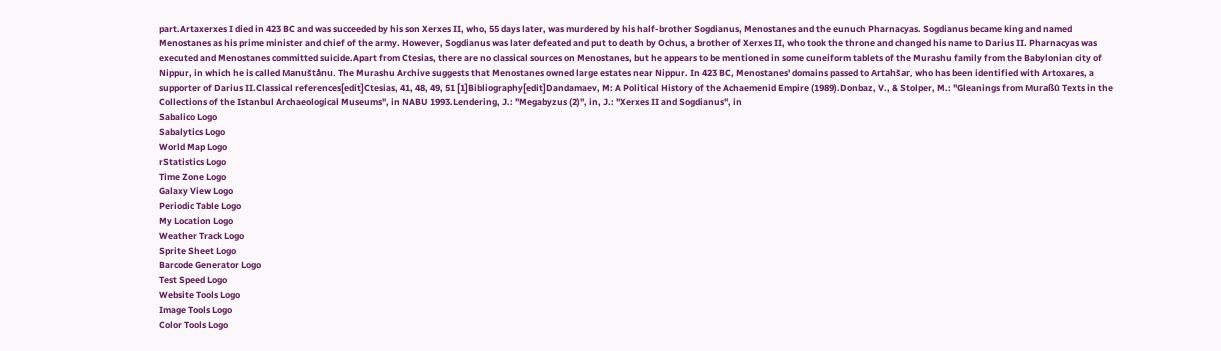part.Artaxerxes I died in 423 BC and was succeeded by his son Xerxes II, who, 55 days later, was murdered by his half-brother Sogdianus, Menostanes and the eunuch Pharnacyas. Sogdianus became king and named Menostanes as his prime minister and chief of the army. However, Sogdianus was later defeated and put to death by Ochus, a brother of Xerxes II, who took the throne and changed his name to Darius II. Pharnacyas was executed and Menostanes committed suicide.Apart from Ctesias, there are no classical sources on Menostanes, but he appears to be mentioned in some cuneiform tablets of the Murashu family from the Babylonian city of Nippur, in which he is called Manuštånu. The Murashu Archive suggests that Menostanes owned large estates near Nippur. In 423 BC, Menostanes' domains passed to Artahšar, who has been identified with Artoxares, a supporter of Darius II.Classical references[edit]Ctesias, 41, 48, 49, 51 [1]Bibliography[edit]Dandamaev, M: A Political History of the Achaemenid Empire (1989).Donbaz, V., & Stolper, M.: "Gleanings from Muraßû Texts in the Collections of the Istanbul Archaeological Museums", in NABU 1993.Lendering, J.: "Megabyzus (2)", in, J.: "Xerxes II and Sogdianus", in
Sabalico Logo
Sabalytics Logo
World Map Logo
rStatistics Logo
Time Zone Logo
Galaxy View Logo
Periodic Table Logo
My Location Logo
Weather Track Logo
Sprite Sheet Logo
Barcode Generator Logo
Test Speed Logo
Website Tools Logo
Image Tools Logo
Color Tools Logo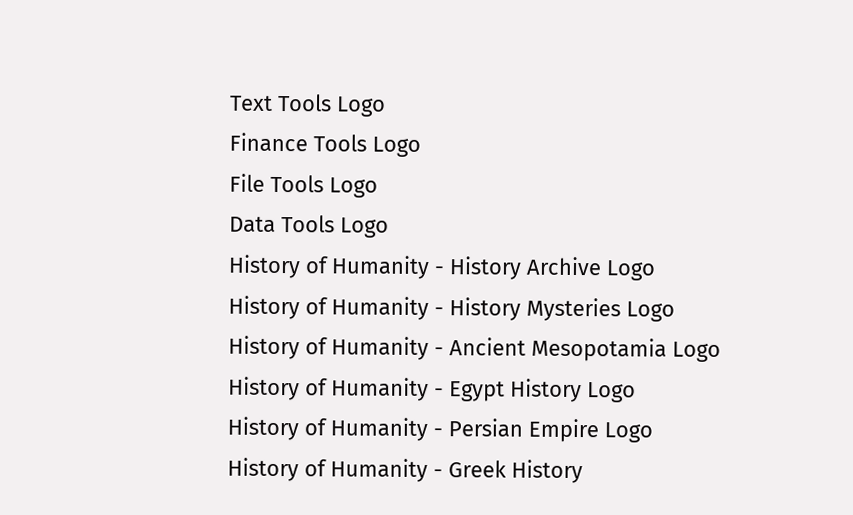Text Tools Logo
Finance Tools Logo
File Tools Logo
Data Tools Logo
History of Humanity - History Archive Logo
History of Humanity - History Mysteries Logo
History of Humanity - Ancient Mesopotamia Logo
History of Humanity - Egypt History Logo
History of Humanity - Persian Empire Logo
History of Humanity - Greek History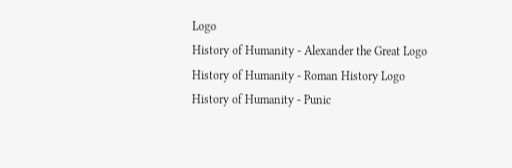Logo
History of Humanity - Alexander the Great Logo
History of Humanity - Roman History Logo
History of Humanity - Punic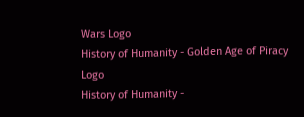Wars Logo
History of Humanity - Golden Age of Piracy Logo
History of Humanity -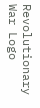Revolutionary War Logo